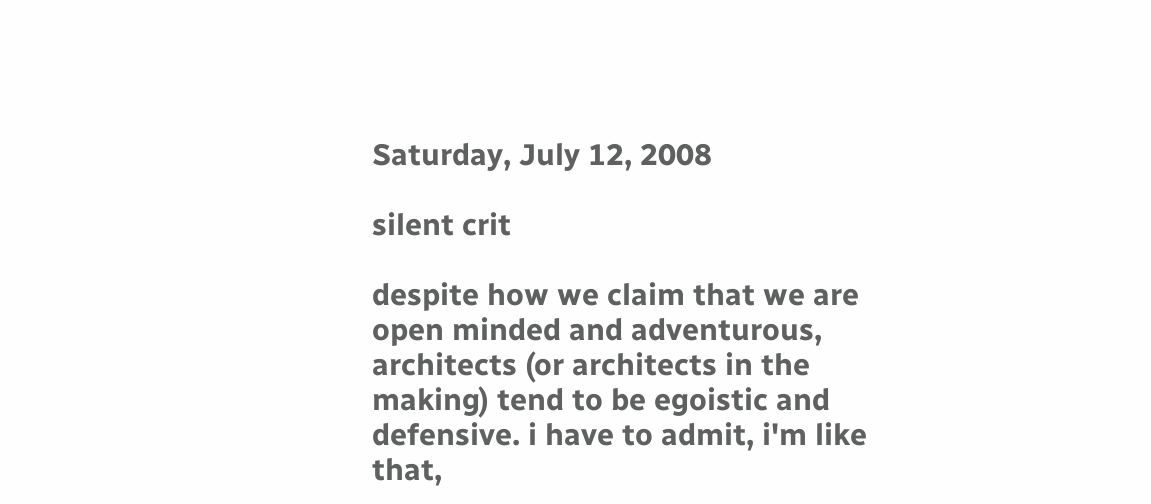Saturday, July 12, 2008

silent crit

despite how we claim that we are open minded and adventurous, architects (or architects in the making) tend to be egoistic and defensive. i have to admit, i'm like that,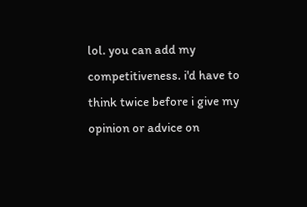lol. you can add my competitiveness. i'd have to think twice before i give my opinion or advice on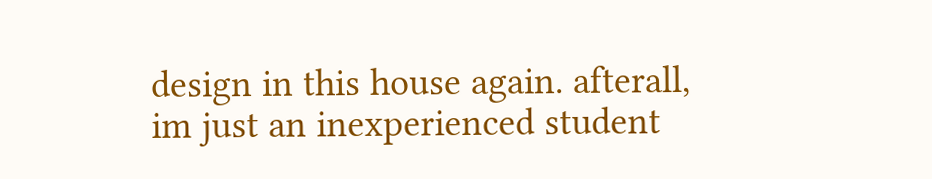design in this house again. afterall, im just an inexperienced student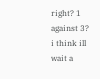right? 1 against 3?
i think ill wait a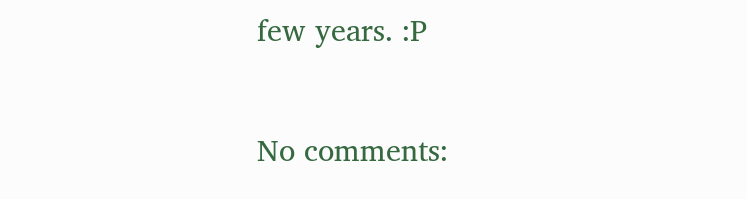few years. :P

No comments: